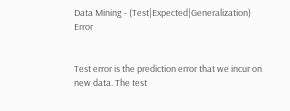Data Mining - (Test|Expected|Generalization) Error


Test error is the prediction error that we incur on new data. The test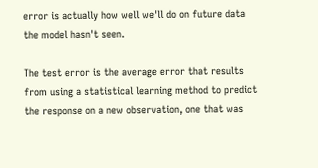error is actually how well we'll do on future data the model hasn't seen.

The test error is the average error that results from using a statistical learning method to predict the response on a new observation, one that was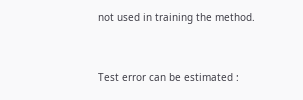not used in training the method.


Test error can be estimated :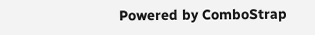Powered by ComboStrap